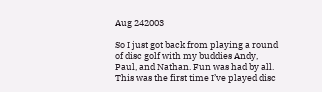Aug 242003

So I just got back from playing a round of disc golf with my buddies Andy, Paul, and Nathan. Fun was had by all. This was the first time I’ve played disc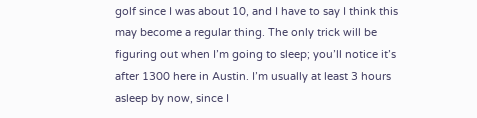golf since I was about 10, and I have to say I think this may become a regular thing. The only trick will be figuring out when I’m going to sleep; you’ll notice it’s after 1300 here in Austin. I’m usually at least 3 hours asleep by now, since I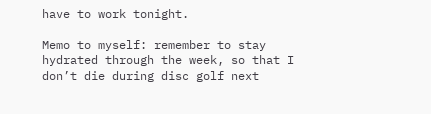have to work tonight.

Memo to myself: remember to stay hydrated through the week, so that I don’t die during disc golf next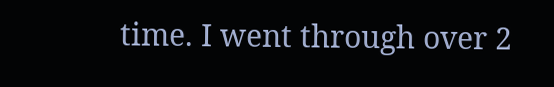time. I went through over 2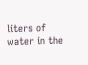liters of water in the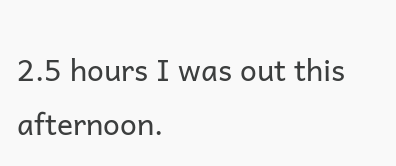2.5 hours I was out this afternoon.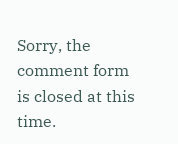Sorry, the comment form is closed at this time.